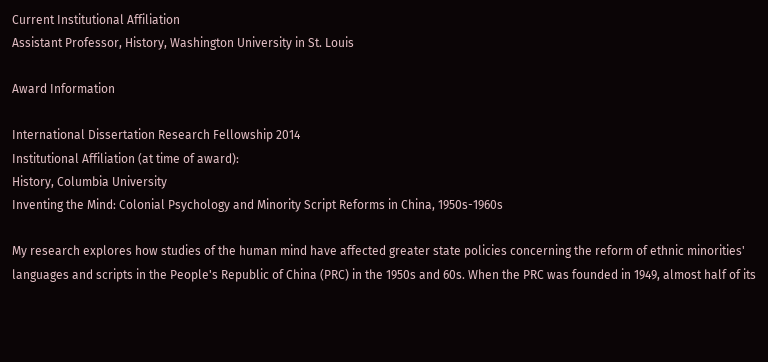Current Institutional Affiliation
Assistant Professor, History, Washington University in St. Louis

Award Information

International Dissertation Research Fellowship 2014
Institutional Affiliation (at time of award):
History, Columbia University
Inventing the Mind: Colonial Psychology and Minority Script Reforms in China, 1950s-1960s

My research explores how studies of the human mind have affected greater state policies concerning the reform of ethnic minorities' languages and scripts in the People's Republic of China (PRC) in the 1950s and 60s. When the PRC was founded in 1949, almost half of its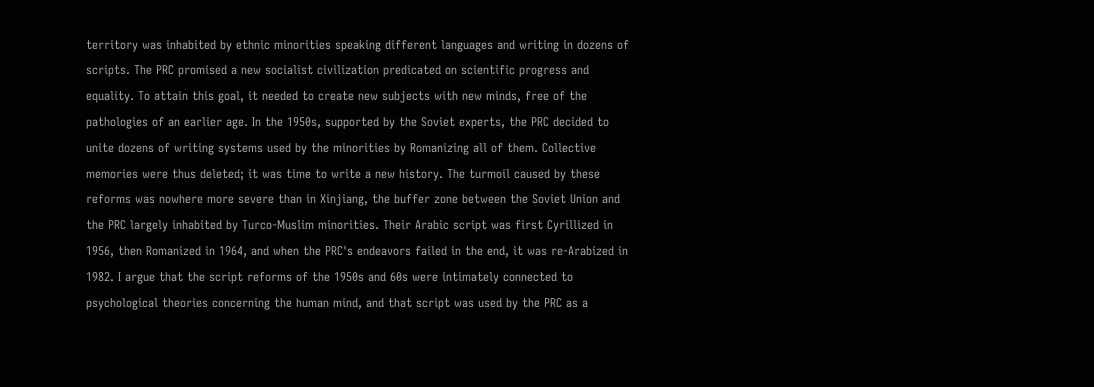territory was inhabited by ethnic minorities speaking different languages and writing in dozens of scripts. The PRC promised a new socialist civilization predicated on scientific progress and equality. To attain this goal, it needed to create new subjects with new minds, free of the pathologies of an earlier age. In the 1950s, supported by the Soviet experts, the PRC decided to unite dozens of writing systems used by the minorities by Romanizing all of them. Collective memories were thus deleted; it was time to write a new history. The turmoil caused by these reforms was nowhere more severe than in Xinjiang, the buffer zone between the Soviet Union and the PRC largely inhabited by Turco-Muslim minorities. Their Arabic script was first Cyrillized in 1956, then Romanized in 1964, and when the PRC's endeavors failed in the end, it was re-Arabized in 1982. I argue that the script reforms of the 1950s and 60s were intimately connected to psychological theories concerning the human mind, and that script was used by the PRC as a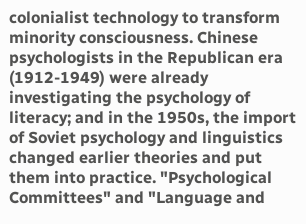colonialist technology to transform minority consciousness. Chinese psychologists in the Republican era (1912-1949) were already investigating the psychology of literacy; and in the 1950s, the import of Soviet psychology and linguistics changed earlier theories and put them into practice. "Psychological Committees" and "Language and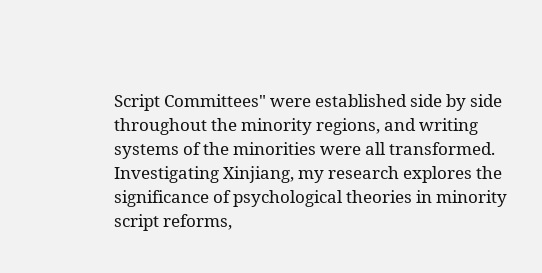Script Committees" were established side by side throughout the minority regions, and writing systems of the minorities were all transformed. Investigating Xinjiang, my research explores the significance of psychological theories in minority script reforms,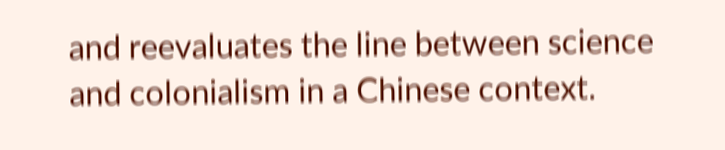and reevaluates the line between science and colonialism in a Chinese context.